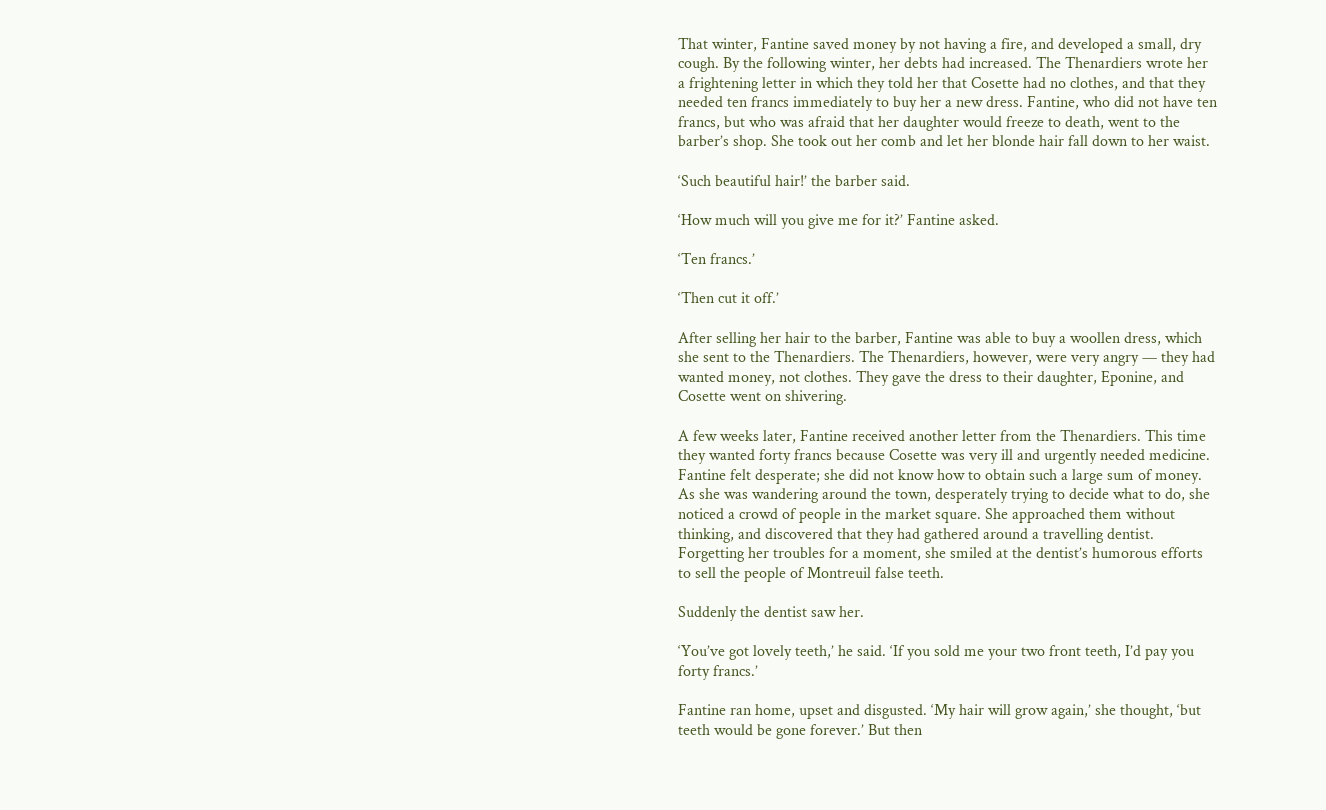That winter, Fantine saved money by not having a fire, and developed a small, dry cough. By the following winter, her debts had increased. The Thenardiers wrote her a frightening letter in which they told her that Cosette had no clothes, and that they needed ten francs immediately to buy her a new dress. Fantine, who did not have ten francs, but who was afraid that her daughter would freeze to death, went to the barber’s shop. She took out her comb and let her blonde hair fall down to her waist.

‘Such beautiful hair!’ the barber said.

‘How much will you give me for it?’ Fantine asked.

‘Ten francs.’

‘Then cut it off.’

After selling her hair to the barber, Fantine was able to buy a woollen dress, which she sent to the Thenardiers. The Thenardiers, however, were very angry — they had wanted money, not clothes. They gave the dress to their daughter, Eponine, and Cosette went on shivering.

A few weeks later, Fantine received another letter from the Thenardiers. This time they wanted forty francs because Cosette was very ill and urgently needed medicine. Fantine felt desperate; she did not know how to obtain such a large sum of money. As she was wandering around the town, desperately trying to decide what to do, she noticed a crowd of people in the market square. She approached them without thinking, and discovered that they had gathered around a travelling dentist. Forgetting her troubles for a moment, she smiled at the dentist’s humorous efforts to sell the people of Montreuil false teeth.

Suddenly the dentist saw her.

‘You’ve got lovely teeth,’ he said. ‘If you sold me your two front teeth, I’d pay you forty francs.’

Fantine ran home, upset and disgusted. ‘My hair will grow again,’ she thought, ‘but teeth would be gone forever.’ But then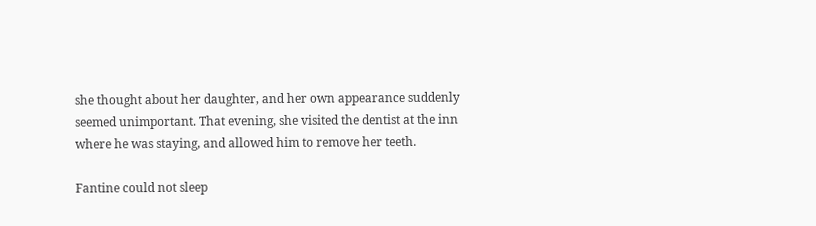she thought about her daughter, and her own appearance suddenly seemed unimportant. That evening, she visited the dentist at the inn where he was staying, and allowed him to remove her teeth.

Fantine could not sleep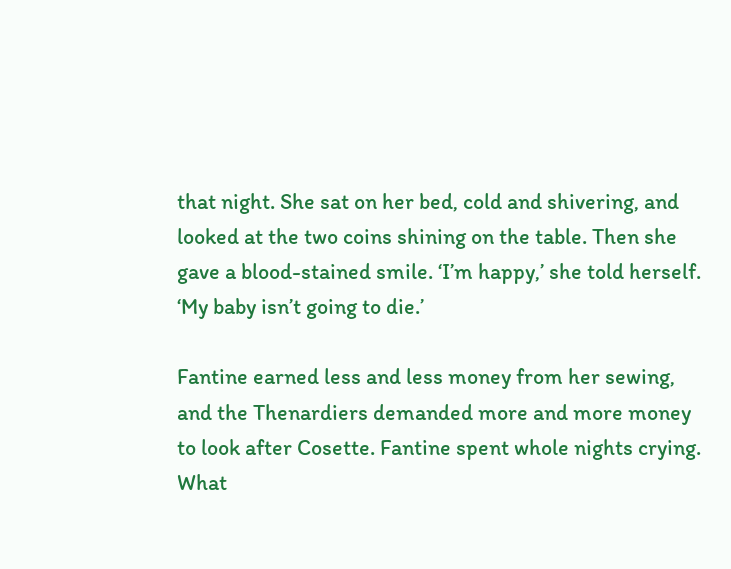that night. She sat on her bed, cold and shivering, and looked at the two coins shining on the table. Then she gave a blood-stained smile. ‘I’m happy,’ she told herself. ‘My baby isn’t going to die.’

Fantine earned less and less money from her sewing, and the Thenardiers demanded more and more money to look after Cosette. Fantine spent whole nights crying. What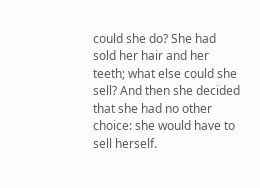could she do? She had sold her hair and her teeth; what else could she sell? And then she decided that she had no other choice: she would have to sell herself.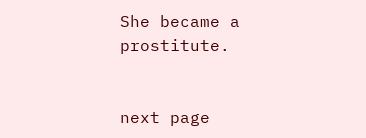She became a prostitute.


next page